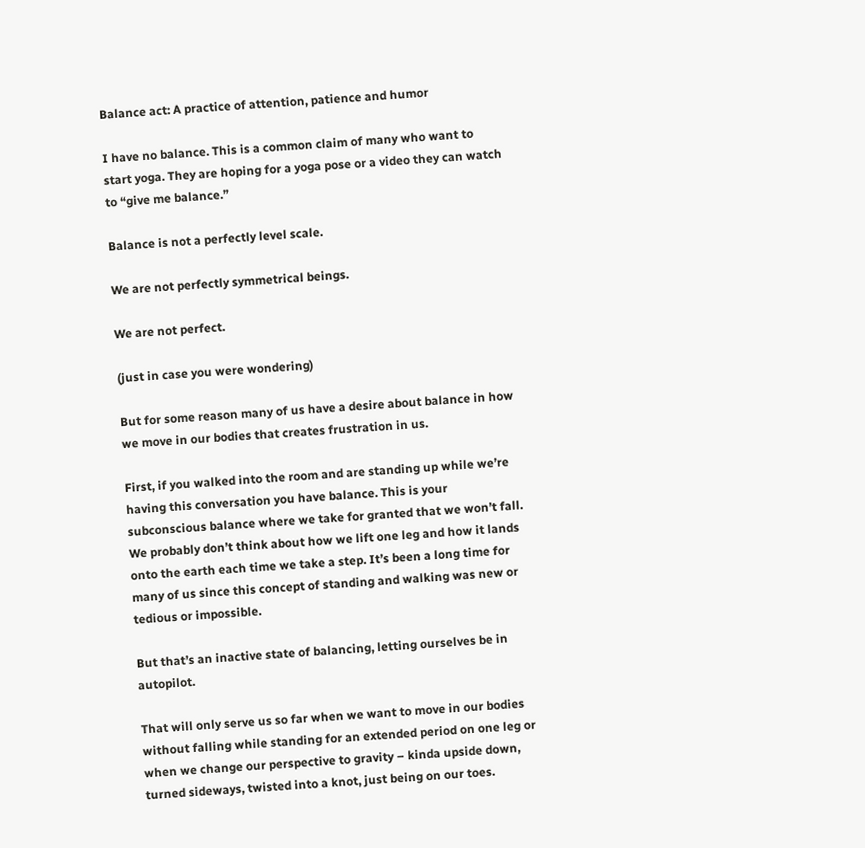Balance act: A practice of attention, patience and humor

I have no balance. This is a common claim of many who want to start yoga. They are hoping for a yoga pose or a video they can watch to “give me balance.”

Balance is not a perfectly level scale.

We are not perfectly symmetrical beings.

We are not perfect.

(just in case you were wondering)

But for some reason many of us have a desire about balance in how we move in our bodies that creates frustration in us.

First, if you walked into the room and are standing up while we’re having this conversation you have balance. This is your subconscious balance where we take for granted that we won’t fall. We probably don’t think about how we lift one leg and how it lands onto the earth each time we take a step. It’s been a long time for many of us since this concept of standing and walking was new or tedious or impossible.

But that’s an inactive state of balancing, letting ourselves be in autopilot.

That will only serve us so far when we want to move in our bodies without falling while standing for an extended period on one leg or when we change our perspective to gravity – kinda upside down, turned sideways, twisted into a knot, just being on our toes.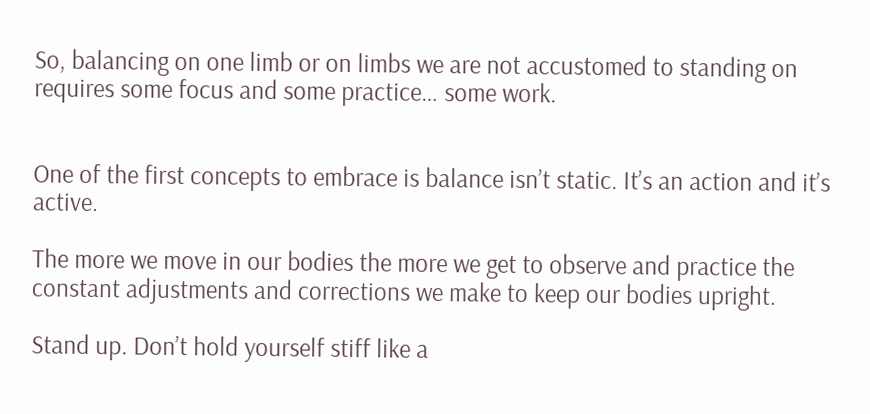So, balancing on one limb or on limbs we are not accustomed to standing on requires some focus and some practice… some work.


One of the first concepts to embrace is balance isn’t static. It’s an action and it’s active.

The more we move in our bodies the more we get to observe and practice the constant adjustments and corrections we make to keep our bodies upright.

Stand up. Don’t hold yourself stiff like a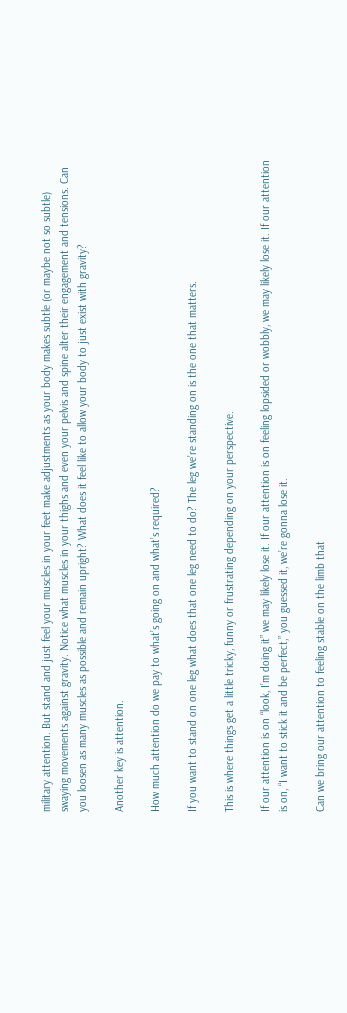military attention. But stand and just feel your muscles in your feet make adjustments as your body makes subtle (or maybe not so subtle) swaying movements against gravity. Notice what muscles in your thighs and even your pelvis and spine alter their engagement and tensions. Can you loosen as many muscles as possible and remain upright? What does it feel like to allow your body to just exist with gravity?

Another key is attention.

How much attention do we pay to what’s going on and what’s required?

If you want to stand on one leg what does that one leg need to do? The leg we’re standing on is the one that matters.

This is where things get a little tricky, funny or frustrating depending on your perspective.

If our attention is on “look, I’m doing it” we may likely lose it. If our attention is on feeling lopsided or wobbly, we may likely lose it. If our attention is on, “I want to stick it and be perfect,” you guessed it, we’re gonna lose it.

Can we bring our attention to feeling stable on the limb that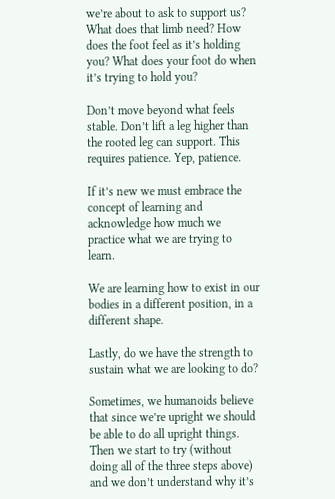we’re about to ask to support us? What does that limb need? How does the foot feel as it’s holding you? What does your foot do when it’s trying to hold you?

Don’t move beyond what feels stable. Don’t lift a leg higher than the rooted leg can support. This requires patience. Yep, patience.

If it’s new we must embrace the concept of learning and acknowledge how much we practice what we are trying to learn.

We are learning how to exist in our bodies in a different position, in a different shape.

Lastly, do we have the strength to sustain what we are looking to do?

Sometimes, we humanoids believe that since we’re upright we should be able to do all upright things. Then we start to try (without doing all of the three steps above) and we don’t understand why it’s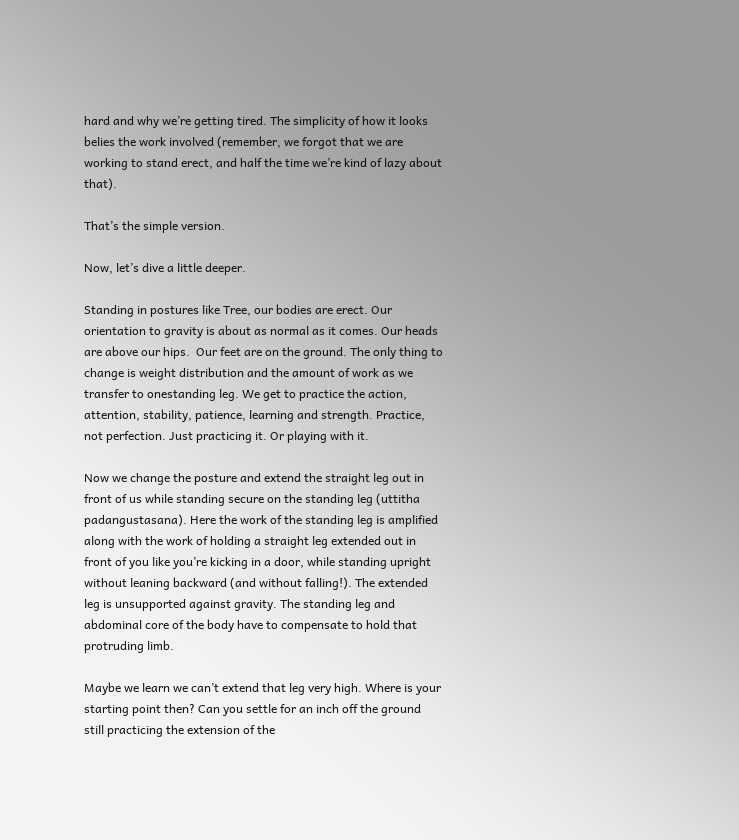hard and why we’re getting tired. The simplicity of how it looks belies the work involved (remember, we forgot that we are working to stand erect, and half the time we’re kind of lazy about that).

That’s the simple version.

Now, let’s dive a little deeper.

Standing in postures like Tree, our bodies are erect. Our orientation to gravity is about as normal as it comes. Our heads are above our hips.  Our feet are on the ground. The only thing to change is weight distribution and the amount of work as we transfer to onestanding leg. We get to practice the action, attention, stability, patience, learning and strength. Practice, not perfection. Just practicing it. Or playing with it.

Now we change the posture and extend the straight leg out in front of us while standing secure on the standing leg (uttitha padangustasana). Here the work of the standing leg is amplified along with the work of holding a straight leg extended out in front of you like you’re kicking in a door, while standing upright without leaning backward (and without falling!). The extended leg is unsupported against gravity. The standing leg and abdominal core of the body have to compensate to hold that protruding limb.

Maybe we learn we can’t extend that leg very high. Where is your starting point then? Can you settle for an inch off the ground still practicing the extension of the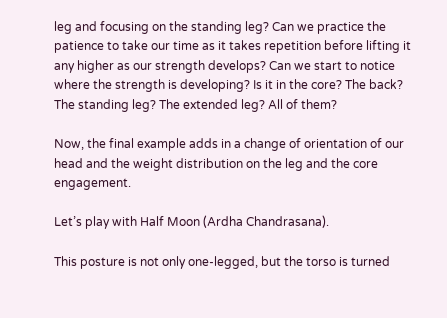leg and focusing on the standing leg? Can we practice the patience to take our time as it takes repetition before lifting it any higher as our strength develops? Can we start to notice where the strength is developing? Is it in the core? The back? The standing leg? The extended leg? All of them?

Now, the final example adds in a change of orientation of our head and the weight distribution on the leg and the core engagement.

Let’s play with Half Moon (Ardha Chandrasana).

This posture is not only one-legged, but the torso is turned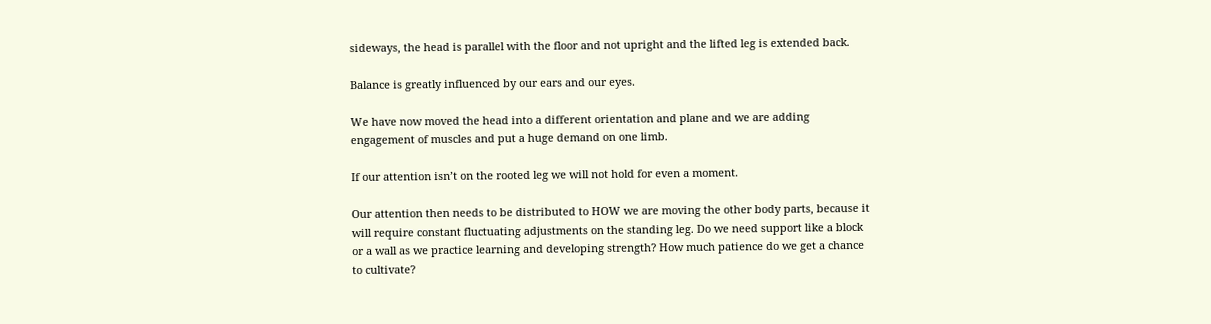sideways, the head is parallel with the floor and not upright and the lifted leg is extended back.

Balance is greatly influenced by our ears and our eyes.

We have now moved the head into a different orientation and plane and we are adding engagement of muscles and put a huge demand on one limb.

If our attention isn’t on the rooted leg we will not hold for even a moment.

Our attention then needs to be distributed to HOW we are moving the other body parts, because it will require constant fluctuating adjustments on the standing leg. Do we need support like a block or a wall as we practice learning and developing strength? How much patience do we get a chance to cultivate?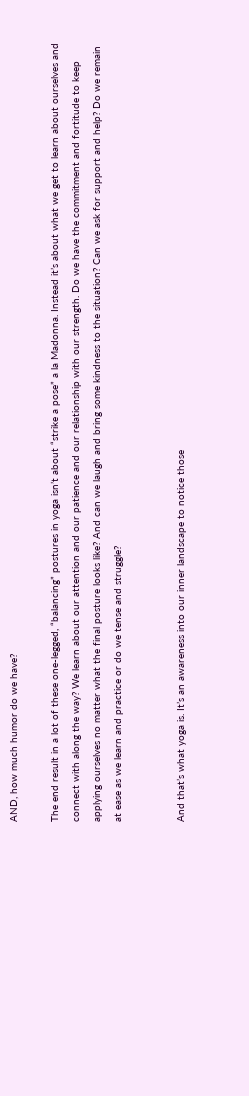AND, how much humor do we have?

The end result in a lot of these one-legged, “balancing” postures in yoga isn’t about “strike a pose” a la Madonna. Instead it’s about what we get to learn about ourselves and connect with along the way? We learn about our attention and our patience and our relationship with our strength. Do we have the commitment and fortitude to keep applying ourselves no matter what the final posture looks like? And can we laugh and bring some kindness to the situation? Can we ask for support and help? Do we remain at ease as we learn and practice or do we tense and struggle?


And that’s what yoga is. It’s an awareness into our inner landscape to notice those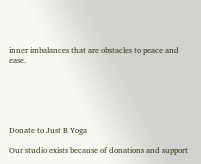inner imbalances that are obstacles to peace and ease.






Donate to Just B Yoga

Our studio exists because of donations and support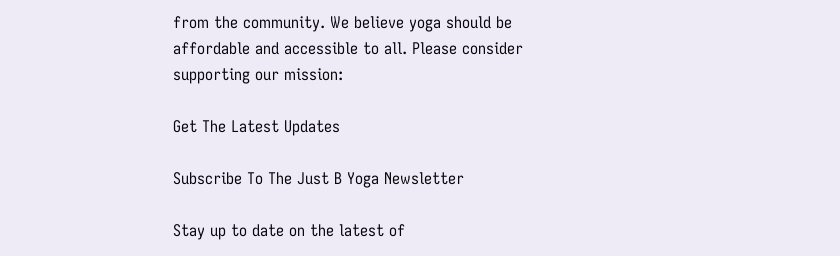from the community. We believe yoga should be affordable and accessible to all. Please consider supporting our mission:

Get The Latest Updates

Subscribe To The Just B Yoga Newsletter

Stay up to date on the latest of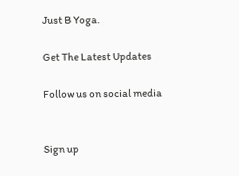Just B Yoga.

Get The Latest Updates

Follow us on social media


Sign up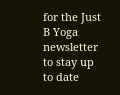for the Just B Yoga newsletter to stay up to date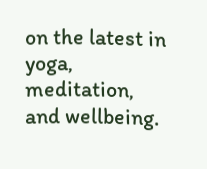on the latest in yoga, meditation, and wellbeing.